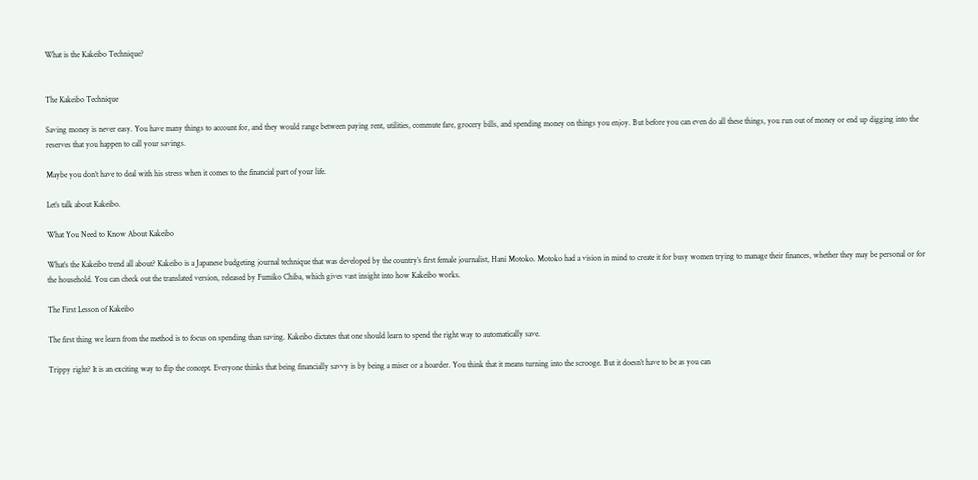What is the Kakeibo Technique?


The Kakeibo Technique

Saving money is never easy. You have many things to account for, and they would range between paying rent, utilities, commute fare, grocery bills, and spending money on things you enjoy. But before you can even do all these things, you run out of money or end up digging into the reserves that you happen to call your savings.

Maybe you don’t have to deal with his stress when it comes to the financial part of your life.

Let’s talk about Kakeibo.

What You Need to Know About Kakeibo

What’s the Kakeibo trend all about? Kakeibo is a Japanese budgeting journal technique that was developed by the country’s first female journalist, Hani Motoko. Motoko had a vision in mind to create it for busy women trying to manage their finances, whether they may be personal or for the household. You can check out the translated version, released by Fumiko Chiba, which gives vast insight into how Kakeibo works.

The First Lesson of Kakeibo

The first thing we learn from the method is to focus on spending than saving. Kakeibo dictates that one should learn to spend the right way to automatically save.

Trippy right? It is an exciting way to flip the concept. Everyone thinks that being financially savvy is by being a miser or a hoarder. You think that it means turning into the scrooge. But it doesn’t have to be as you can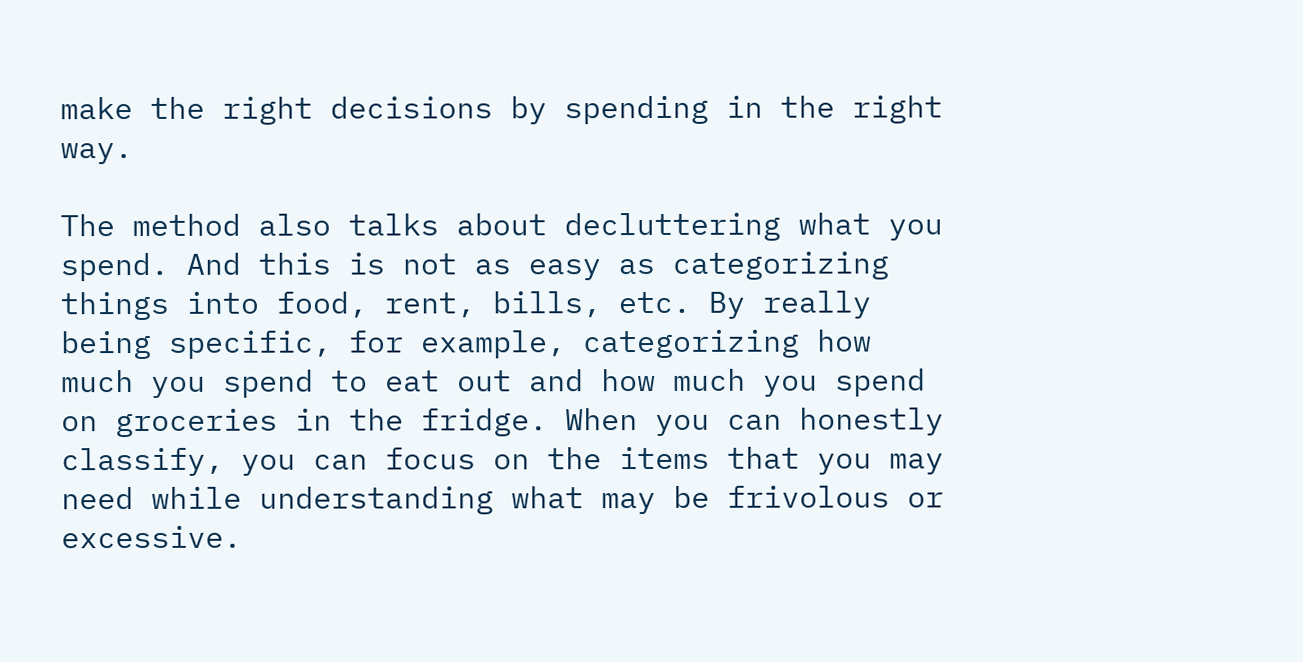make the right decisions by spending in the right way.

The method also talks about decluttering what you spend. And this is not as easy as categorizing things into food, rent, bills, etc. By really being specific, for example, categorizing how much you spend to eat out and how much you spend on groceries in the fridge. When you can honestly classify, you can focus on the items that you may need while understanding what may be frivolous or excessive.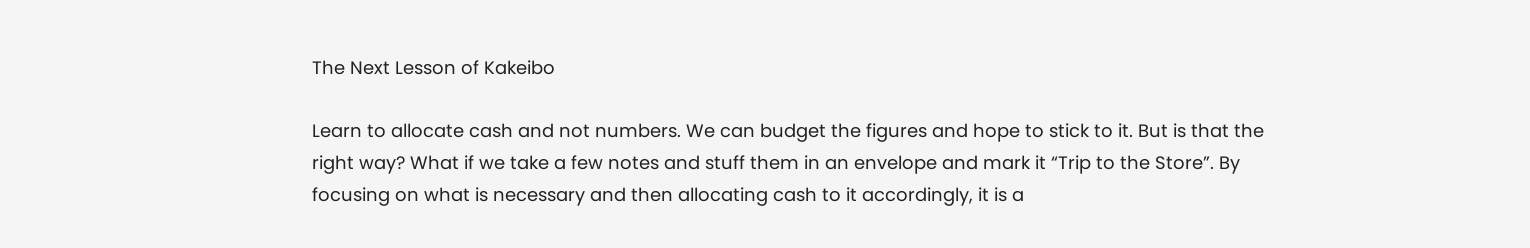The Next Lesson of Kakeibo

Learn to allocate cash and not numbers. We can budget the figures and hope to stick to it. But is that the right way? What if we take a few notes and stuff them in an envelope and mark it “Trip to the Store”. By focusing on what is necessary and then allocating cash to it accordingly, it is a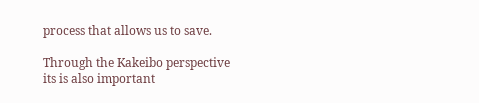process that allows us to save.

Through the Kakeibo perspective its is also important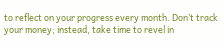to reflect on your progress every month. Don’t track your money; instead, take time to revel in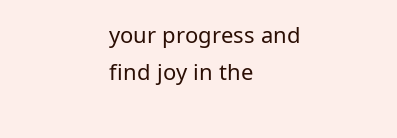your progress and find joy in the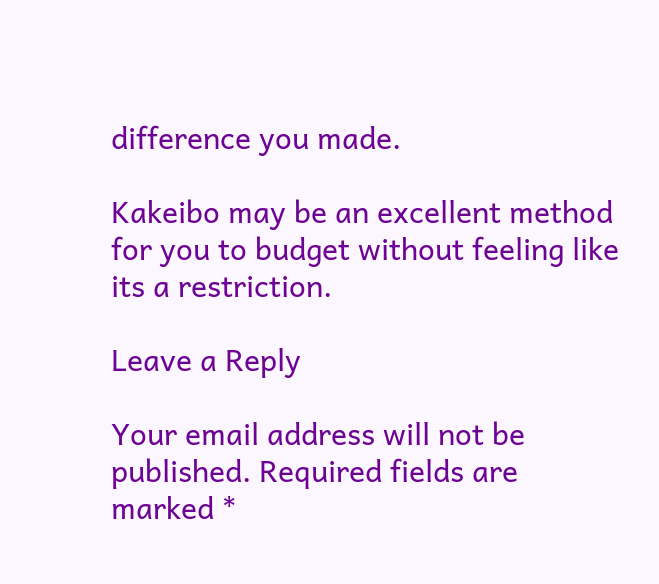difference you made.

Kakeibo may be an excellent method for you to budget without feeling like its a restriction.

Leave a Reply

Your email address will not be published. Required fields are marked *